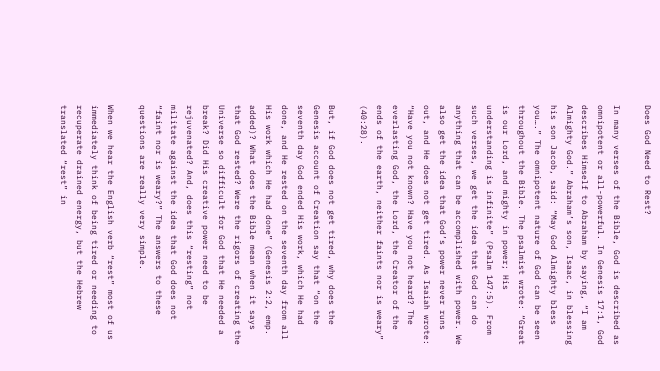Does God Need to Rest?

In many verses of the Bible, God is described as omnipotent or all-powerful. In Genesis 17:1, God describes Himself to Abraham by saying, “I am Almighty God.” Abraham’s son, Isaac, in blessing his son Jacob, said: “May God Almighty bless you….” The omnipotent nature of God can be seen throughout the Bible. The psalmist wrote: “Great is our Lord, and mighty in power; His understanding is infinite” (Psalm 147:5). From such verses, we get the idea that God can do anything that can be accomplished with power. We also get the idea that God’s power never runs out, and He does not get tired. As Isaiah wrote: “Have you not known? Have you not heard? The everlasting God, the Lord, the Creator of the ends of the earth, neither faints nor is weary” (40:28).

But, if God does not get tired, why does the Genesis account of Creation say that “on the seventh day God ended His work, which He had done, and He rested on the seventh day from all His work which He had done” (Genesis 2:2, emp. added)? What does the Bible mean when it says that God rested? Were the rigors of creating the Universe so difficult for God that He needed a break? Did His creative power need to be rejuvenated? And, does this “resting” not militate against the idea that God does not “faint nor is weary?” The answers to these questions are really very simple.

When we hear the English verb “rest” most of us immediately think of being tired or needing to recuperate drained energy, but the Hebrew translated “rest” in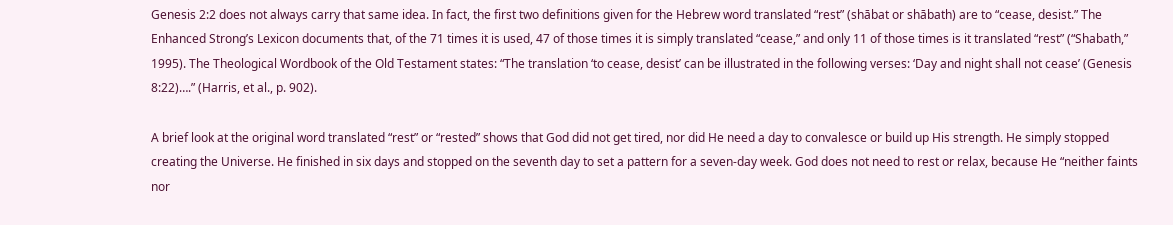Genesis 2:2 does not always carry that same idea. In fact, the first two definitions given for the Hebrew word translated “rest” (shābat or shābath) are to “cease, desist.” The Enhanced Strong’s Lexicon documents that, of the 71 times it is used, 47 of those times it is simply translated “cease,” and only 11 of those times is it translated “rest” (“Shabath,” 1995). The Theological Wordbook of the Old Testament states: “The translation ‘to cease, desist’ can be illustrated in the following verses: ‘Day and night shall not cease’ (Genesis 8:22)….” (Harris, et al., p. 902).

A brief look at the original word translated “rest” or “rested” shows that God did not get tired, nor did He need a day to convalesce or build up His strength. He simply stopped creating the Universe. He finished in six days and stopped on the seventh day to set a pattern for a seven-day week. God does not need to rest or relax, because He “neither faints nor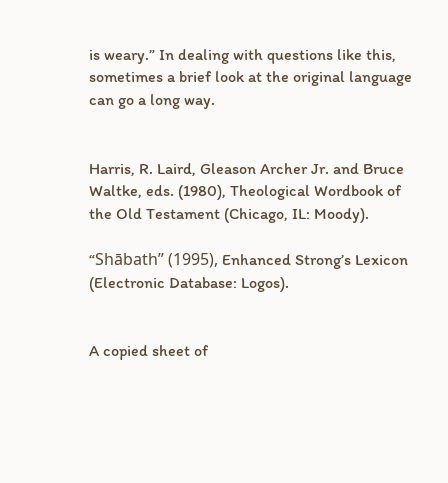is weary.” In dealing with questions like this, sometimes a brief look at the original language can go a long way.


Harris, R. Laird, Gleason Archer Jr. and Bruce Waltke, eds. (1980), Theological Wordbook of the Old Testament (Chicago, IL: Moody).

“Shābath” (1995), Enhanced Strong’s Lexicon (Electronic Database: Logos).


A copied sheet of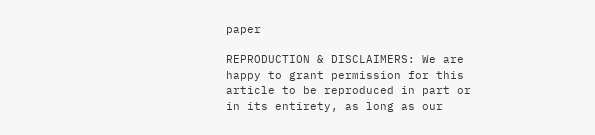paper

REPRODUCTION & DISCLAIMERS: We are happy to grant permission for this article to be reproduced in part or in its entirety, as long as our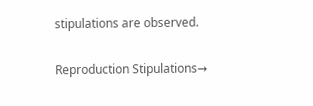stipulations are observed.

Reproduction Stipulations→